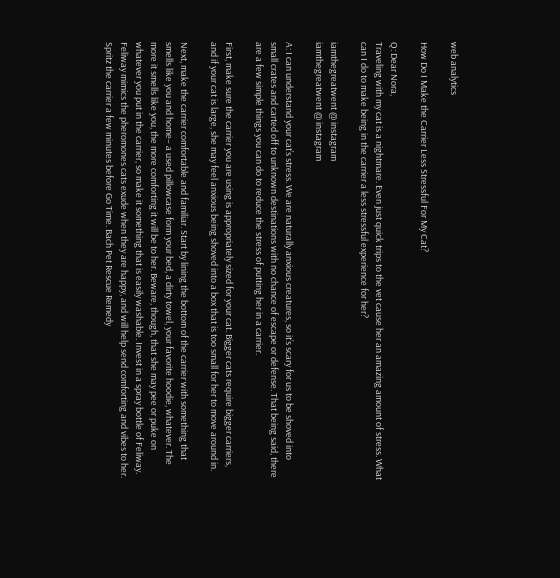web analytics

How Do I Make the Carrier Less Stressful For My Cat?

Q: Dear Nora,
Traveling with my cat is a nightmare. Even just quick trips to the vet cause her an amazing amount of stress. What can I do to make being in the carrier a less stressful experience for her?

iamthegreatwent @ instagram
iamthegreatwent @ instagram

A: I can understand your cat’s stress. We are naturally anxious creatures, so it’s scary for us to be shoved into small crates and carted off to unknown destinations with no chance of escape or defense. That being said, there are a few simple things you can do to reduce the stress of putting her in a carrier.

First, make sure the carrier you are using is appropriately sized for your cat. Bigger cats require bigger carriers, and if your cat is large, she may feel anxious being shoved into a box that is too small for her to move around in.

Next, make the carrier comfortable and familiar. Start by lining the bottom of the carrier with something that smells like you and home– a used pillowcase form your bed, a dirty towel, your favorite hoodie, whatever. The more it smells like you, the more comforting it will be to her. Beware, though, that she may pee or puke on whatever you put in the carrier, so make it something that is easily washable. Invest in a spray bottle of Feliway. Feliway mimics the pheromones cats exude when they are happy, and will help send comforting and vibes to her. Spritz the carrier a few minutes before Go Time. Bach Pet Rescue Remedy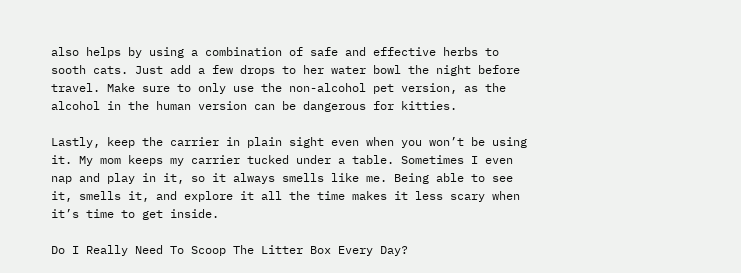also helps by using a combination of safe and effective herbs to sooth cats. Just add a few drops to her water bowl the night before travel. Make sure to only use the non-alcohol pet version, as the alcohol in the human version can be dangerous for kitties.

Lastly, keep the carrier in plain sight even when you won’t be using it. My mom keeps my carrier tucked under a table. Sometimes I even nap and play in it, so it always smells like me. Being able to see it, smells it, and explore it all the time makes it less scary when it’s time to get inside.

Do I Really Need To Scoop The Litter Box Every Day?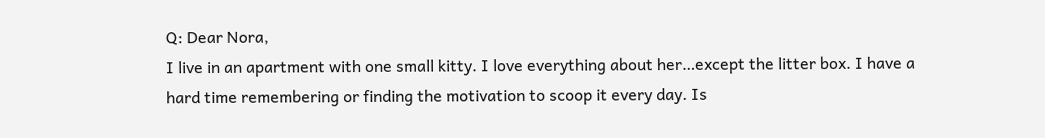Q: Dear Nora,
I live in an apartment with one small kitty. I love everything about her…except the litter box. I have a hard time remembering or finding the motivation to scoop it every day. Is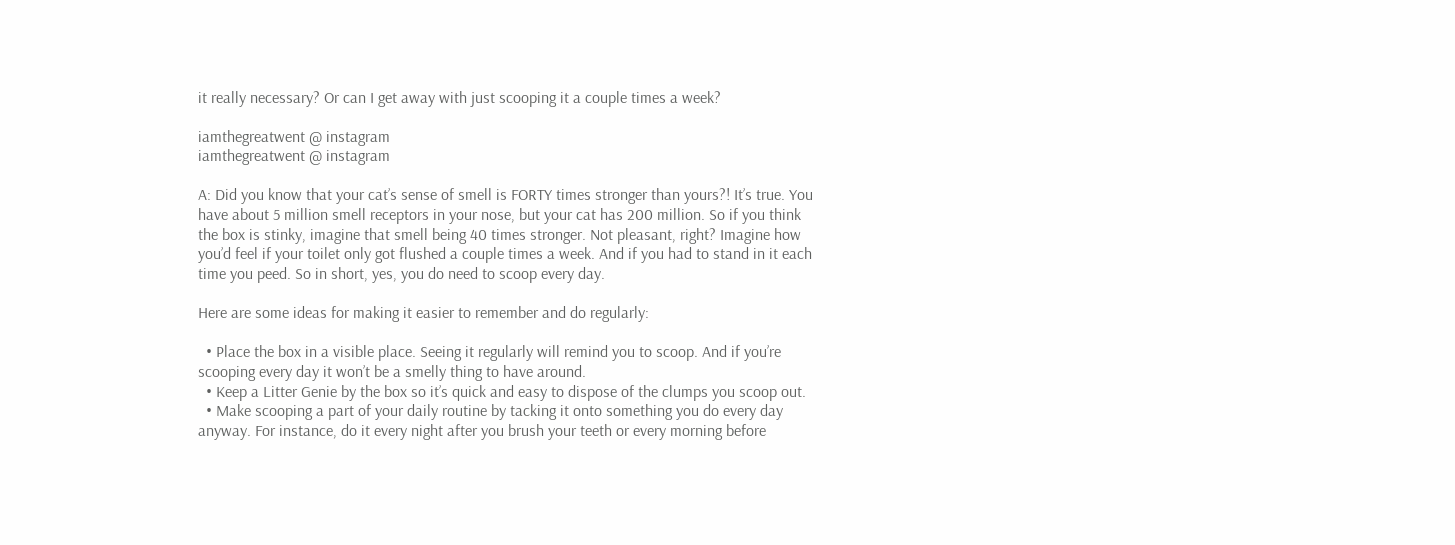it really necessary? Or can I get away with just scooping it a couple times a week?

iamthegreatwent @ instagram
iamthegreatwent @ instagram

A: Did you know that your cat’s sense of smell is FORTY times stronger than yours?! It’s true. You have about 5 million smell receptors in your nose, but your cat has 200 million. So if you think the box is stinky, imagine that smell being 40 times stronger. Not pleasant, right? Imagine how you’d feel if your toilet only got flushed a couple times a week. And if you had to stand in it each time you peed. So in short, yes, you do need to scoop every day.

Here are some ideas for making it easier to remember and do regularly:

  • Place the box in a visible place. Seeing it regularly will remind you to scoop. And if you’re scooping every day it won’t be a smelly thing to have around.
  • Keep a Litter Genie by the box so it’s quick and easy to dispose of the clumps you scoop out.
  • Make scooping a part of your daily routine by tacking it onto something you do every day anyway. For instance, do it every night after you brush your teeth or every morning before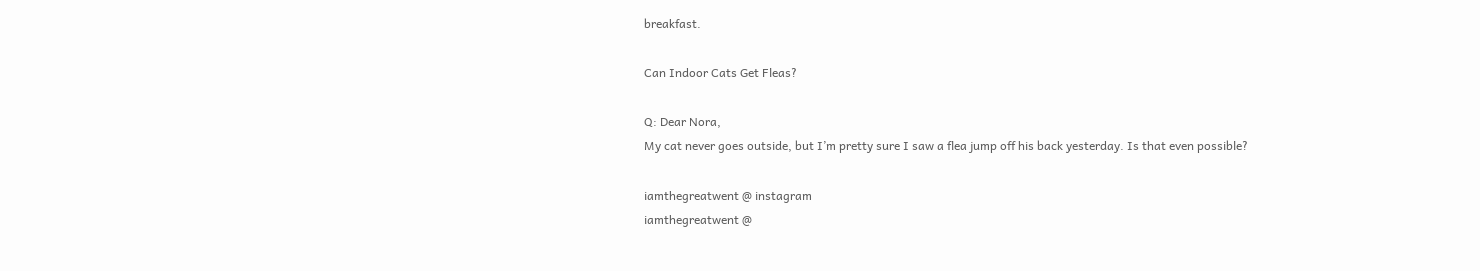breakfast.

Can Indoor Cats Get Fleas?

Q: Dear Nora,
My cat never goes outside, but I’m pretty sure I saw a flea jump off his back yesterday. Is that even possible?

iamthegreatwent @ instagram
iamthegreatwent @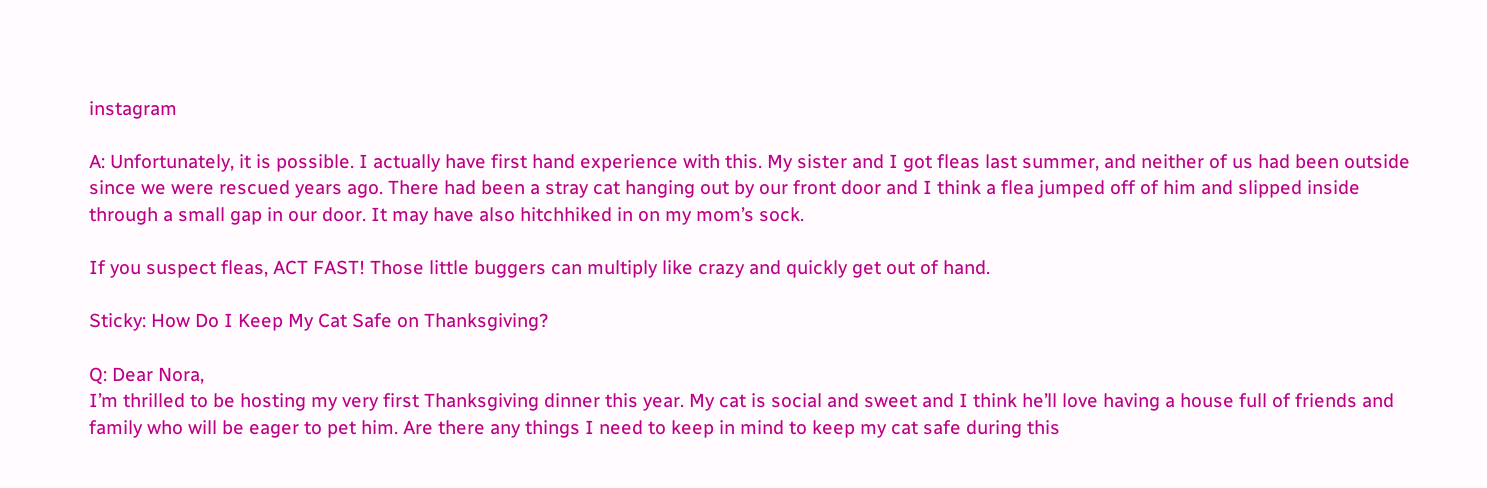instagram

A: Unfortunately, it is possible. I actually have first hand experience with this. My sister and I got fleas last summer, and neither of us had been outside since we were rescued years ago. There had been a stray cat hanging out by our front door and I think a flea jumped off of him and slipped inside through a small gap in our door. It may have also hitchhiked in on my mom’s sock.

If you suspect fleas, ACT FAST! Those little buggers can multiply like crazy and quickly get out of hand.

Sticky: How Do I Keep My Cat Safe on Thanksgiving?

Q: Dear Nora,
I’m thrilled to be hosting my very first Thanksgiving dinner this year. My cat is social and sweet and I think he’ll love having a house full of friends and family who will be eager to pet him. Are there any things I need to keep in mind to keep my cat safe during this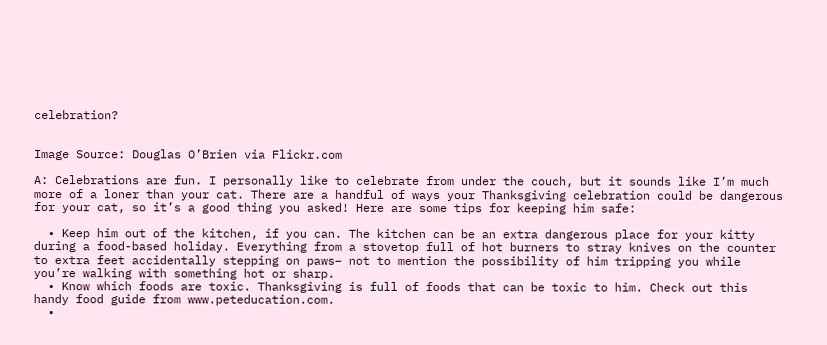celebration?


Image Source: Douglas O’Brien via Flickr.com

A: Celebrations are fun. I personally like to celebrate from under the couch, but it sounds like I’m much more of a loner than your cat. There are a handful of ways your Thanksgiving celebration could be dangerous for your cat, so it’s a good thing you asked! Here are some tips for keeping him safe:

  • Keep him out of the kitchen, if you can. The kitchen can be an extra dangerous place for your kitty during a food-based holiday. Everything from a stovetop full of hot burners to stray knives on the counter to extra feet accidentally stepping on paws– not to mention the possibility of him tripping you while you’re walking with something hot or sharp.
  • Know which foods are toxic. Thanksgiving is full of foods that can be toxic to him. Check out this handy food guide from www.peteducation.com.
  •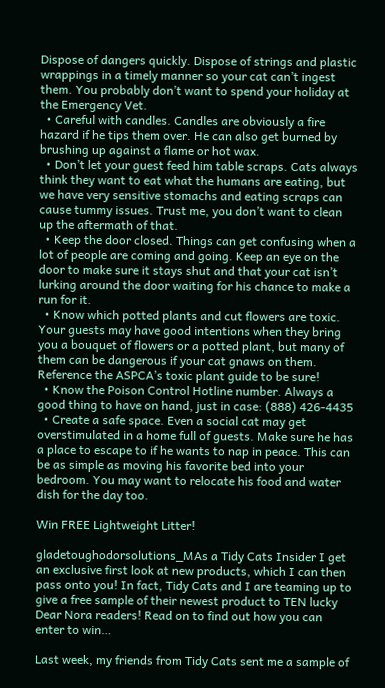Dispose of dangers quickly. Dispose of strings and plastic wrappings in a timely manner so your cat can’t ingest them. You probably don’t want to spend your holiday at the Emergency Vet.
  • Careful with candles. Candles are obviously a fire hazard if he tips them over. He can also get burned by brushing up against a flame or hot wax.
  • Don’t let your guest feed him table scraps. Cats always think they want to eat what the humans are eating, but we have very sensitive stomachs and eating scraps can cause tummy issues. Trust me, you don’t want to clean up the aftermath of that.
  • Keep the door closed. Things can get confusing when a lot of people are coming and going. Keep an eye on the door to make sure it stays shut and that your cat isn’t lurking around the door waiting for his chance to make a run for it.
  • Know which potted plants and cut flowers are toxic. Your guests may have good intentions when they bring you a bouquet of flowers or a potted plant, but many of them can be dangerous if your cat gnaws on them. Reference the ASPCA’s toxic plant guide to be sure!
  • Know the Poison Control Hotline number. Always a good thing to have on hand, just in case: (888) 426-4435
  • Create a safe space. Even a social cat may get overstimulated in a home full of guests. Make sure he has a place to escape to if he wants to nap in peace. This can be as simple as moving his favorite bed into your bedroom. You may want to relocate his food and water dish for the day too.

Win FREE Lightweight Litter!

gladetoughodorsolutions_MAs a Tidy Cats Insider I get an exclusive first look at new products, which I can then pass onto you! In fact, Tidy Cats and I are teaming up to give a free sample of their newest product to TEN lucky Dear Nora readers! Read on to find out how you can enter to win…

Last week, my friends from Tidy Cats sent me a sample of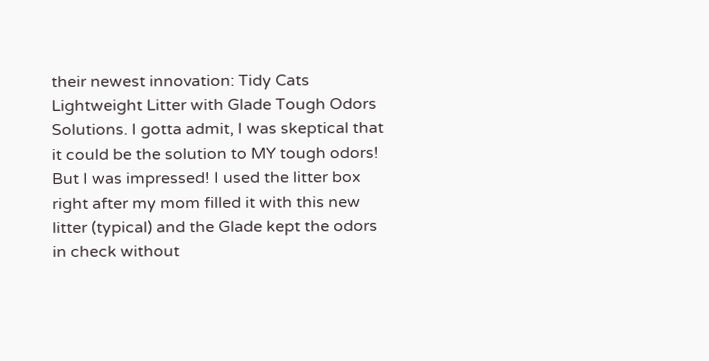their newest innovation: Tidy Cats Lightweight Litter with Glade Tough Odors Solutions. I gotta admit, I was skeptical that it could be the solution to MY tough odors! But I was impressed! I used the litter box right after my mom filled it with this new litter (typical) and the Glade kept the odors in check without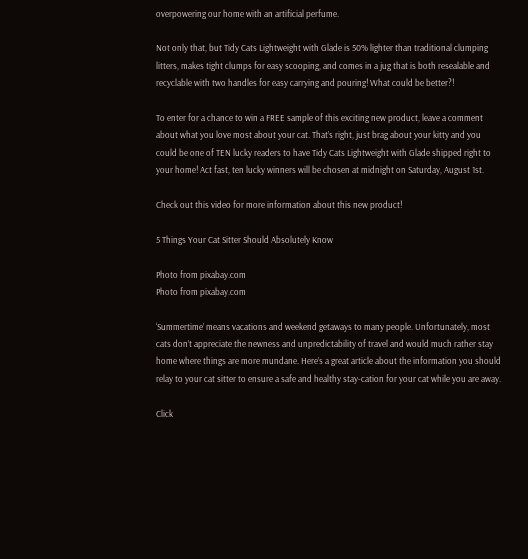overpowering our home with an artificial perfume.

Not only that, but Tidy Cats Lightweight with Glade is 50% lighter than traditional clumping litters, makes tight clumps for easy scooping, and comes in a jug that is both resealable and recyclable with two handles for easy carrying and pouring! What could be better?!

To enter for a chance to win a FREE sample of this exciting new product, leave a comment about what you love most about your cat. That’s right, just brag about your kitty and you could be one of TEN lucky readers to have Tidy Cats Lightweight with Glade shipped right to your home! Act fast, ten lucky winners will be chosen at midnight on Saturday, August 1st.

Check out this video for more information about this new product!

5 Things Your Cat Sitter Should Absolutely Know

Photo from pixabay.com
Photo from pixabay.com

‘Summertime’ means vacations and weekend getaways to many people. Unfortunately, most cats don’t appreciate the newness and unpredictability of travel and would much rather stay home where things are more mundane. Here’s a great article about the information you should relay to your cat sitter to ensure a safe and healthy stay-cation for your cat while you are away.

Click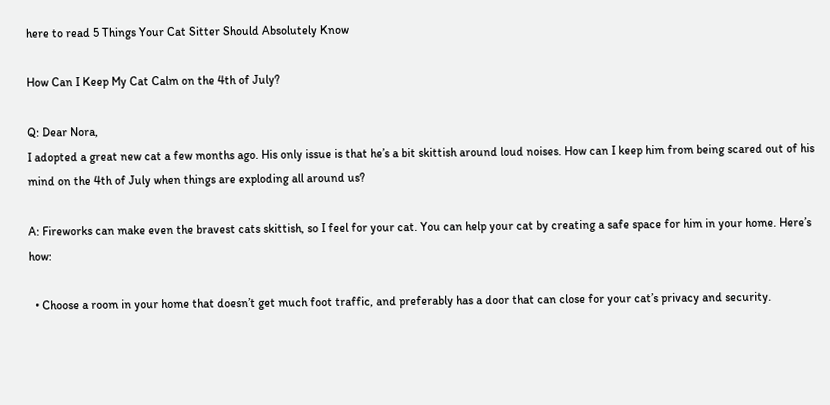here to read 5 Things Your Cat Sitter Should Absolutely Know

How Can I Keep My Cat Calm on the 4th of July?

Q: Dear Nora,
I adopted a great new cat a few months ago. His only issue is that he’s a bit skittish around loud noises. How can I keep him from being scared out of his mind on the 4th of July when things are exploding all around us?

A: Fireworks can make even the bravest cats skittish, so I feel for your cat. You can help your cat by creating a safe space for him in your home. Here’s how:

  • Choose a room in your home that doesn’t get much foot traffic, and preferably has a door that can close for your cat’s privacy and security.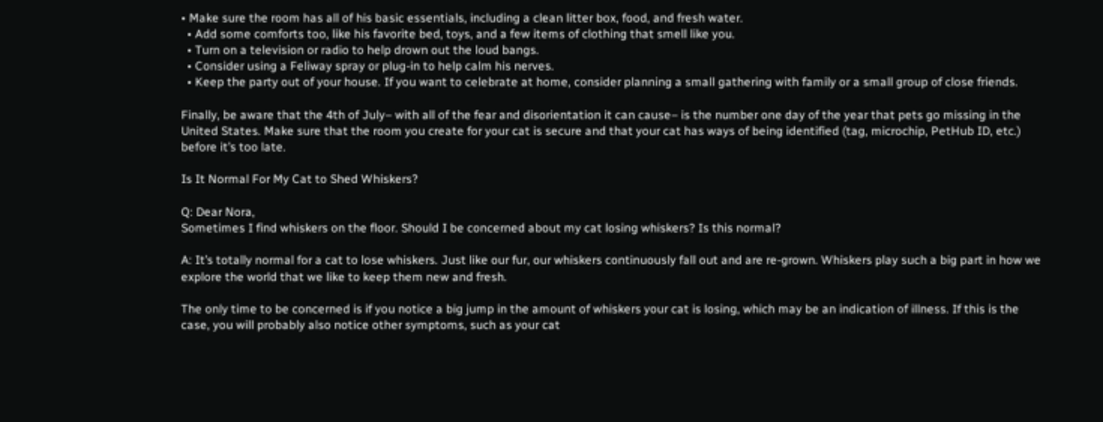• Make sure the room has all of his basic essentials, including a clean litter box, food, and fresh water.
  • Add some comforts too, like his favorite bed, toys, and a few items of clothing that smell like you.
  • Turn on a television or radio to help drown out the loud bangs.
  • Consider using a Feliway spray or plug-in to help calm his nerves.
  • Keep the party out of your house. If you want to celebrate at home, consider planning a small gathering with family or a small group of close friends.

Finally, be aware that the 4th of July– with all of the fear and disorientation it can cause– is the number one day of the year that pets go missing in the United States. Make sure that the room you create for your cat is secure and that your cat has ways of being identified (tag, microchip, PetHub ID, etc.) before it’s too late.

Is It Normal For My Cat to Shed Whiskers?

Q: Dear Nora,
Sometimes I find whiskers on the floor. Should I be concerned about my cat losing whiskers? Is this normal?

A: It’s totally normal for a cat to lose whiskers. Just like our fur, our whiskers continuously fall out and are re-grown. Whiskers play such a big part in how we explore the world that we like to keep them new and fresh.

The only time to be concerned is if you notice a big jump in the amount of whiskers your cat is losing, which may be an indication of illness. If this is the case, you will probably also notice other symptoms, such as your cat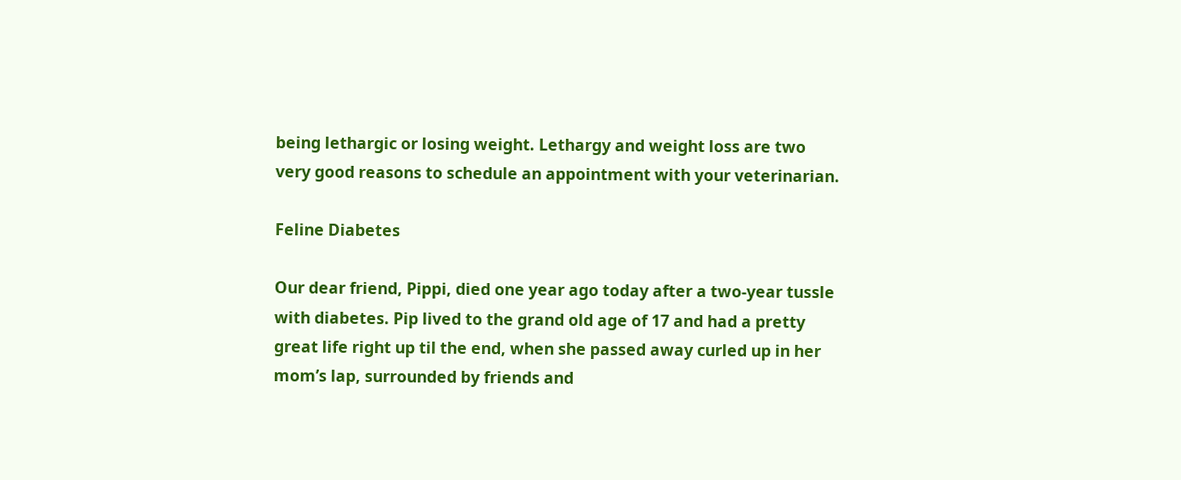being lethargic or losing weight. Lethargy and weight loss are two very good reasons to schedule an appointment with your veterinarian.

Feline Diabetes

Our dear friend, Pippi, died one year ago today after a two-year tussle with diabetes. Pip lived to the grand old age of 17 and had a pretty great life right up til the end, when she passed away curled up in her mom’s lap, surrounded by friends and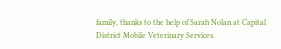family, thanks to the help of Sarah Nolan at Capital District Mobile Veterinary Services.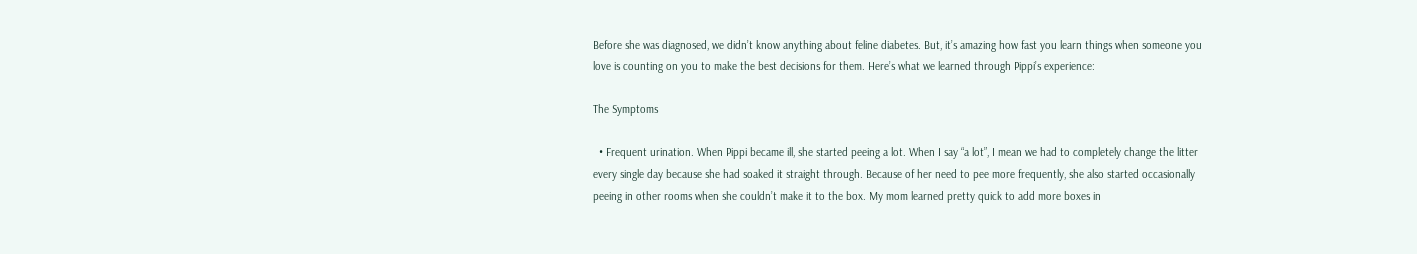Before she was diagnosed, we didn’t know anything about feline diabetes. But, it’s amazing how fast you learn things when someone you love is counting on you to make the best decisions for them. Here’s what we learned through Pippi’s experience:

The Symptoms

  • Frequent urination. When Pippi became ill, she started peeing a lot. When I say “a lot”, I mean we had to completely change the litter every single day because she had soaked it straight through. Because of her need to pee more frequently, she also started occasionally peeing in other rooms when she couldn’t make it to the box. My mom learned pretty quick to add more boxes in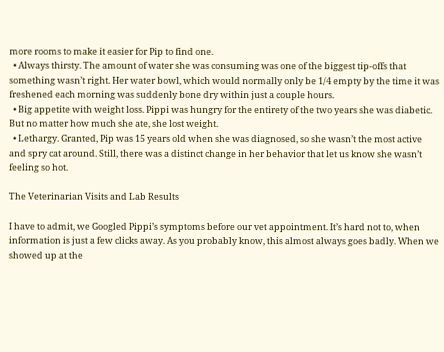more rooms to make it easier for Pip to find one.
  • Always thirsty. The amount of water she was consuming was one of the biggest tip-offs that something wasn’t right. Her water bowl, which would normally only be 1/4 empty by the time it was freshened each morning was suddenly bone dry within just a couple hours.
  • Big appetite with weight loss. Pippi was hungry for the entirety of the two years she was diabetic. But no matter how much she ate, she lost weight.
  • Lethargy. Granted, Pip was 15 years old when she was diagnosed, so she wasn’t the most active and spry cat around. Still, there was a distinct change in her behavior that let us know she wasn’t feeling so hot.

The Veterinarian Visits and Lab Results

I have to admit, we Googled Pippi’s symptoms before our vet appointment. It’s hard not to, when information is just a few clicks away. As you probably know, this almost always goes badly. When we showed up at the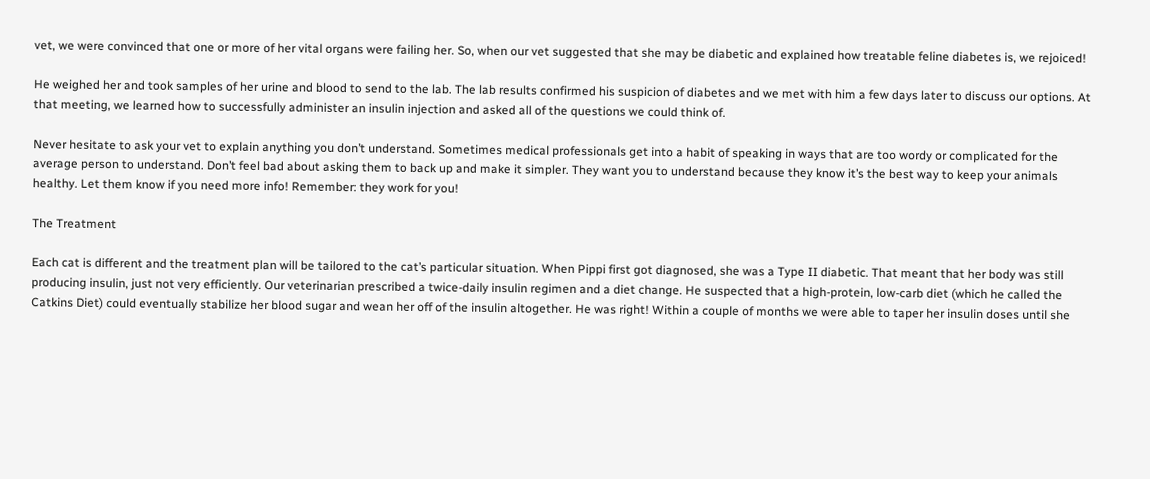vet, we were convinced that one or more of her vital organs were failing her. So, when our vet suggested that she may be diabetic and explained how treatable feline diabetes is, we rejoiced!

He weighed her and took samples of her urine and blood to send to the lab. The lab results confirmed his suspicion of diabetes and we met with him a few days later to discuss our options. At that meeting, we learned how to successfully administer an insulin injection and asked all of the questions we could think of.

Never hesitate to ask your vet to explain anything you don’t understand. Sometimes medical professionals get into a habit of speaking in ways that are too wordy or complicated for the average person to understand. Don’t feel bad about asking them to back up and make it simpler. They want you to understand because they know it’s the best way to keep your animals healthy. Let them know if you need more info! Remember: they work for you!

The Treatment

Each cat is different and the treatment plan will be tailored to the cat’s particular situation. When Pippi first got diagnosed, she was a Type II diabetic. That meant that her body was still producing insulin, just not very efficiently. Our veterinarian prescribed a twice-daily insulin regimen and a diet change. He suspected that a high-protein, low-carb diet (which he called the Catkins Diet) could eventually stabilize her blood sugar and wean her off of the insulin altogether. He was right! Within a couple of months we were able to taper her insulin doses until she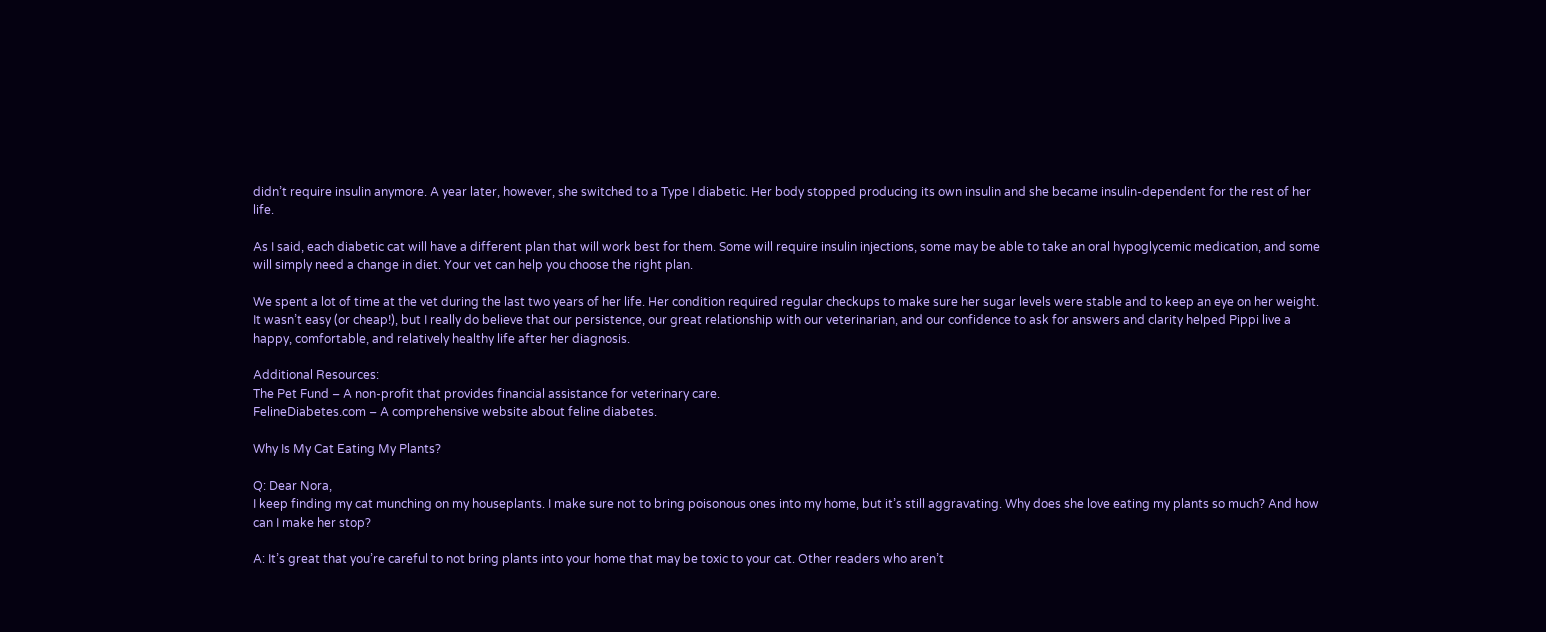didn’t require insulin anymore. A year later, however, she switched to a Type I diabetic. Her body stopped producing its own insulin and she became insulin-dependent for the rest of her life.

As I said, each diabetic cat will have a different plan that will work best for them. Some will require insulin injections, some may be able to take an oral hypoglycemic medication, and some will simply need a change in diet. Your vet can help you choose the right plan.

We spent a lot of time at the vet during the last two years of her life. Her condition required regular checkups to make sure her sugar levels were stable and to keep an eye on her weight. It wasn’t easy (or cheap!), but I really do believe that our persistence, our great relationship with our veterinarian, and our confidence to ask for answers and clarity helped Pippi live a happy, comfortable, and relatively healthy life after her diagnosis.

Additional Resources:
The Pet Fund – A non-profit that provides financial assistance for veterinary care.
FelineDiabetes.com – A comprehensive website about feline diabetes.

Why Is My Cat Eating My Plants?

Q: Dear Nora,
I keep finding my cat munching on my houseplants. I make sure not to bring poisonous ones into my home, but it’s still aggravating. Why does she love eating my plants so much? And how can I make her stop?

A: It’s great that you’re careful to not bring plants into your home that may be toxic to your cat. Other readers who aren’t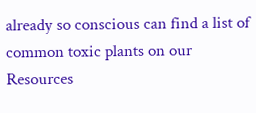already so conscious can find a list of common toxic plants on our Resources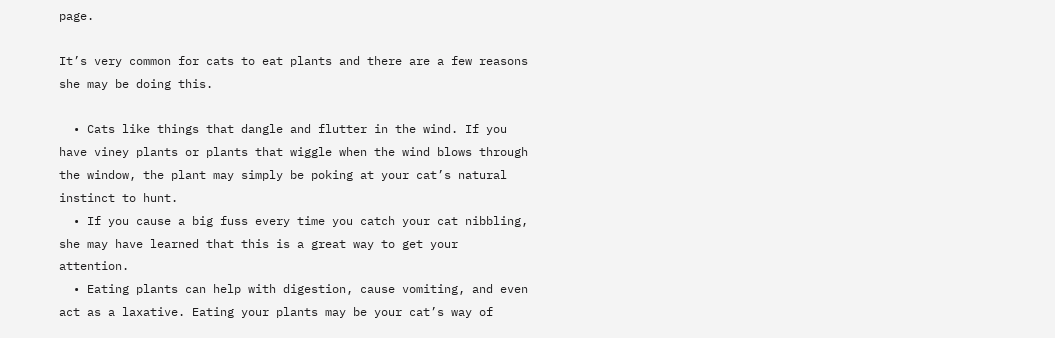page.

It’s very common for cats to eat plants and there are a few reasons she may be doing this.

  • Cats like things that dangle and flutter in the wind. If you have viney plants or plants that wiggle when the wind blows through the window, the plant may simply be poking at your cat’s natural instinct to hunt.
  • If you cause a big fuss every time you catch your cat nibbling, she may have learned that this is a great way to get your attention.
  • Eating plants can help with digestion, cause vomiting, and even act as a laxative. Eating your plants may be your cat’s way of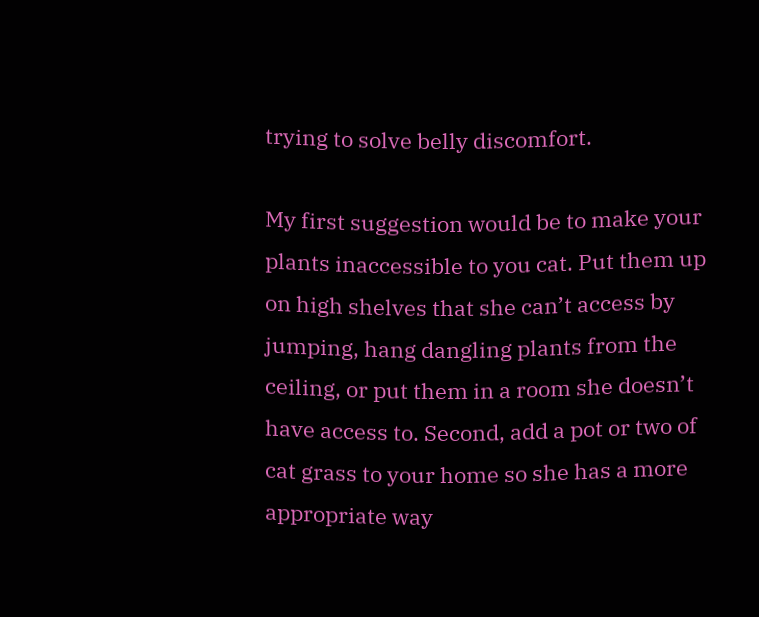trying to solve belly discomfort.

My first suggestion would be to make your plants inaccessible to you cat. Put them up on high shelves that she can’t access by jumping, hang dangling plants from the ceiling, or put them in a room she doesn’t have access to. Second, add a pot or two of cat grass to your home so she has a more appropriate way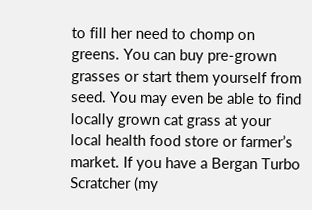to fill her need to chomp on greens. You can buy pre-grown grasses or start them yourself from seed. You may even be able to find locally grown cat grass at your local health food store or farmer’s market. If you have a Bergan Turbo Scratcher (my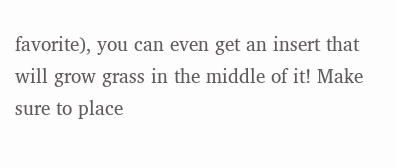favorite), you can even get an insert that will grow grass in the middle of it! Make sure to place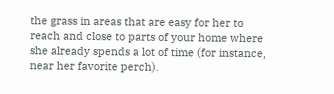the grass in areas that are easy for her to reach and close to parts of your home where she already spends a lot of time (for instance, near her favorite perch).